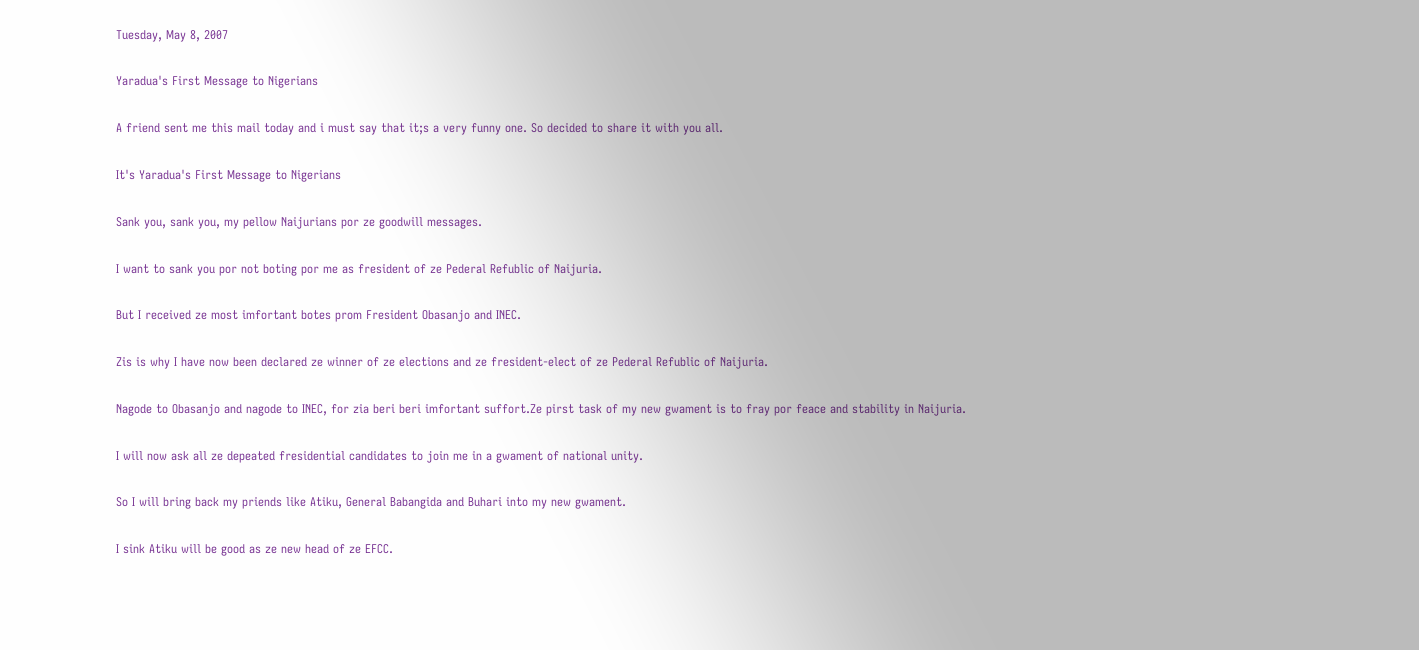Tuesday, May 8, 2007

Yaradua's First Message to Nigerians

A friend sent me this mail today and i must say that it;s a very funny one. So decided to share it with you all.

It's Yaradua's First Message to Nigerians

Sank you, sank you, my pellow Naijurians por ze goodwill messages.

I want to sank you por not boting por me as fresident of ze Pederal Refublic of Naijuria.

But I received ze most imfortant botes prom Fresident Obasanjo and INEC.

Zis is why I have now been declared ze winner of ze elections and ze fresident-elect of ze Pederal Refublic of Naijuria.

Nagode to Obasanjo and nagode to INEC, for zia beri beri imfortant suffort.Ze pirst task of my new gwament is to fray por feace and stability in Naijuria.

I will now ask all ze depeated fresidential candidates to join me in a gwament of national unity.

So I will bring back my priends like Atiku, General Babangida and Buhari into my new gwament.

I sink Atiku will be good as ze new head of ze EFCC.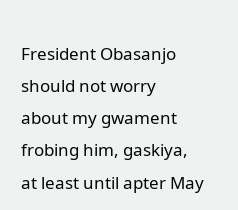Fresident Obasanjo should not worry about my gwament frobing him, gaskiya, at least until apter May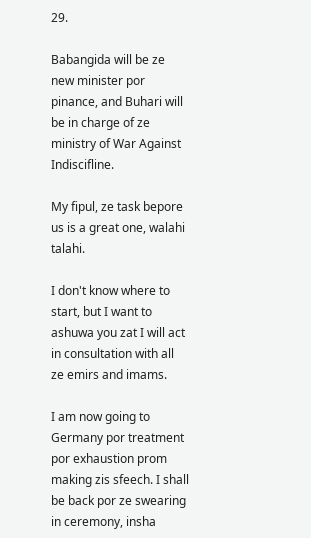29.

Babangida will be ze new minister por pinance, and Buhari will be in charge of ze ministry of War Against Indiscifline.

My fipul, ze task bepore us is a great one, walahi talahi.

I don't know where to start, but I want to ashuwa you zat I will act in consultation with all ze emirs and imams.

I am now going to Germany por treatment por exhaustion prom making zis sfeech. I shall be back por ze swearing in ceremony, insha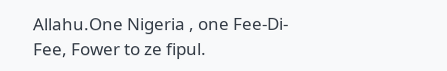Allahu.One Nigeria , one Fee-Di-Fee, Fower to ze fipul.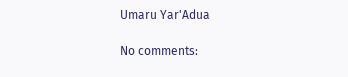Umaru Yar'Adua

No comments: